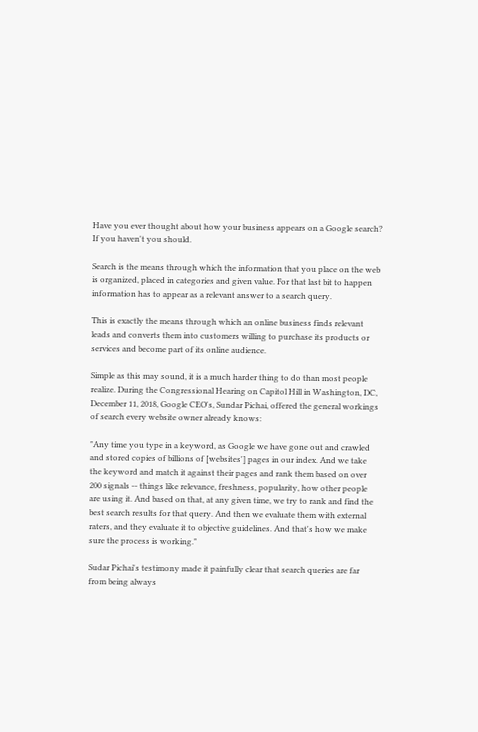Have you ever thought about how your business appears on a Google search? If you haven't you should.

Search is the means through which the information that you place on the web is organized, placed in categories and given value. For that last bit to happen information has to appear as a relevant answer to a search query.

This is exactly the means through which an online business finds relevant leads and converts them into customers willing to purchase its products or services and become part of its online audience.

Simple as this may sound, it is a much harder thing to do than most people realize. During the Congressional Hearing on Capitol Hill in Washington, DC, December 11, 2018, Google CEO's, Sundar Pichai, offered the general workings of search every website owner already knows:

"Any time you type in a keyword, as Google we have gone out and crawled and stored copies of billions of [websites'] pages in our index. And we take the keyword and match it against their pages and rank them based on over 200 signals -- things like relevance, freshness, popularity, how other people are using it. And based on that, at any given time, we try to rank and find the best search results for that query. And then we evaluate them with external raters, and they evaluate it to objective guidelines. And that's how we make sure the process is working."

Sudar Pichai's testimony made it painfully clear that search queries are far from being always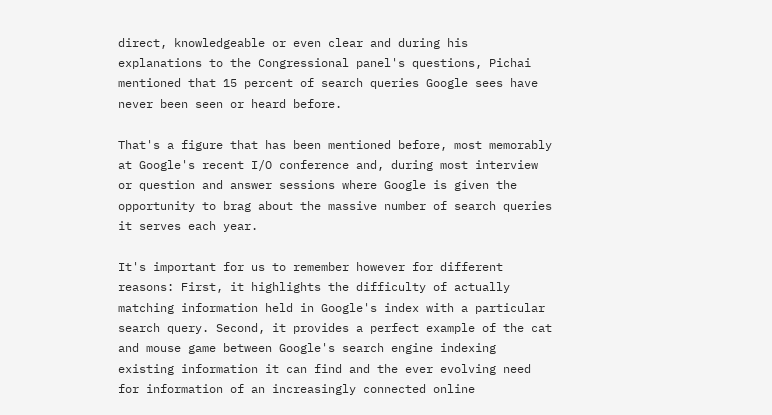direct, knowledgeable or even clear and during his explanations to the Congressional panel's questions, Pichai mentioned that 15 percent of search queries Google sees have never been seen or heard before.

That's a figure that has been mentioned before, most memorably at Google's recent I/O conference and, during most interview or question and answer sessions where Google is given the opportunity to brag about the massive number of search queries it serves each year.

It's important for us to remember however for different reasons: First, it highlights the difficulty of actually matching information held in Google's index with a particular search query. Second, it provides a perfect example of the cat and mouse game between Google's search engine indexing existing information it can find and the ever evolving need for information of an increasingly connected online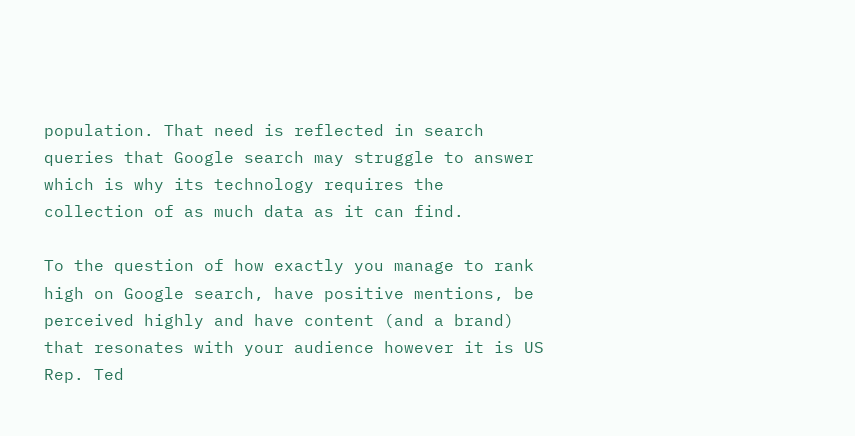population. That need is reflected in search queries that Google search may struggle to answer which is why its technology requires the collection of as much data as it can find.

To the question of how exactly you manage to rank high on Google search, have positive mentions, be perceived highly and have content (and a brand) that resonates with your audience however it is US Rep. Ted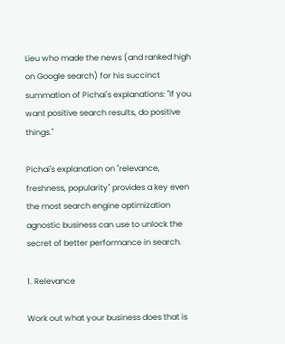Lieu who made the news (and ranked high on Google search) for his succinct summation of Pichai's explanations: "If you want positive search results, do positive things."

Pichai's explanation on "relevance, freshness, popularity" provides a key even the most search engine optimization agnostic business can use to unlock the secret of better performance in search.

1. Relevance

Work out what your business does that is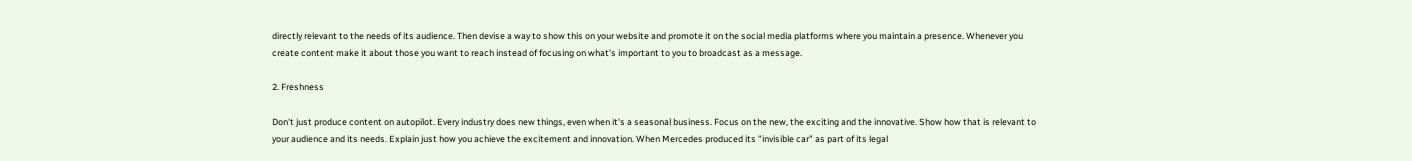directly relevant to the needs of its audience. Then devise a way to show this on your website and promote it on the social media platforms where you maintain a presence. Whenever you create content make it about those you want to reach instead of focusing on what's important to you to broadcast as a message.

2. Freshness

Don't just produce content on autopilot. Every industry does new things, even when it's a seasonal business. Focus on the new, the exciting and the innovative. Show how that is relevant to your audience and its needs. Explain just how you achieve the excitement and innovation. When Mercedes produced its "invisible car" as part of its legal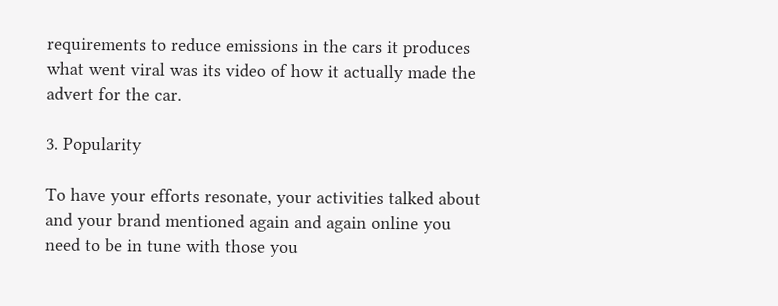requirements to reduce emissions in the cars it produces what went viral was its video of how it actually made the advert for the car.

3. Popularity

To have your efforts resonate, your activities talked about and your brand mentioned again and again online you need to be in tune with those you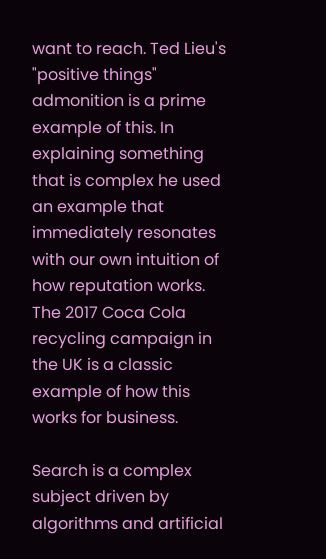want to reach. Ted Lieu's "positive things" admonition is a prime example of this. In explaining something that is complex he used an example that immediately resonates with our own intuition of how reputation works. The 2017 Coca Cola recycling campaign in the UK is a classic example of how this works for business.

Search is a complex subject driven by algorithms and artificial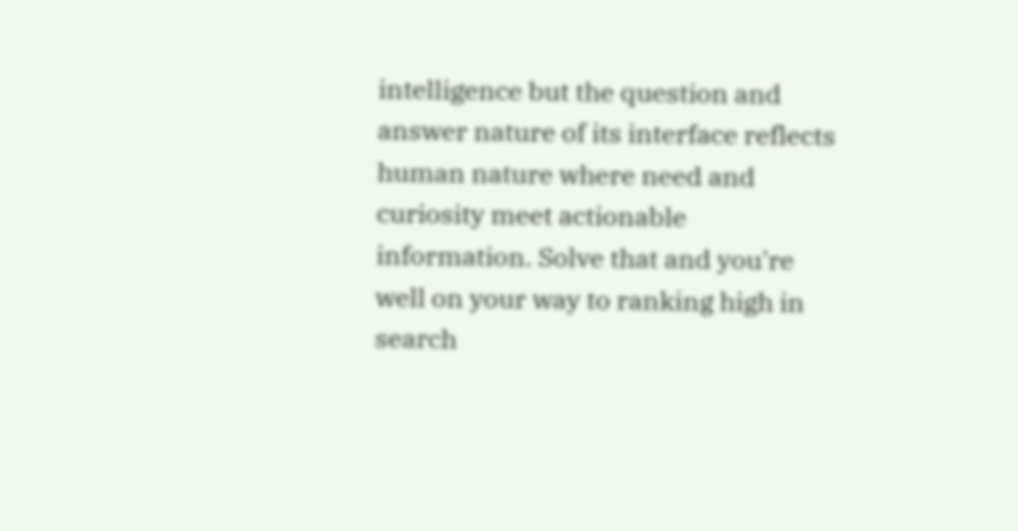intelligence but the question and answer nature of its interface reflects human nature where need and curiosity meet actionable information. Solve that and you're well on your way to ranking high in search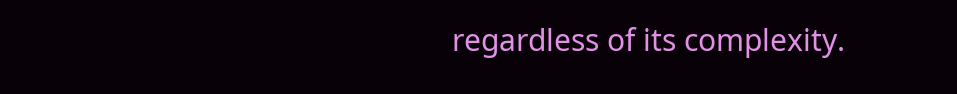regardless of its complexity.